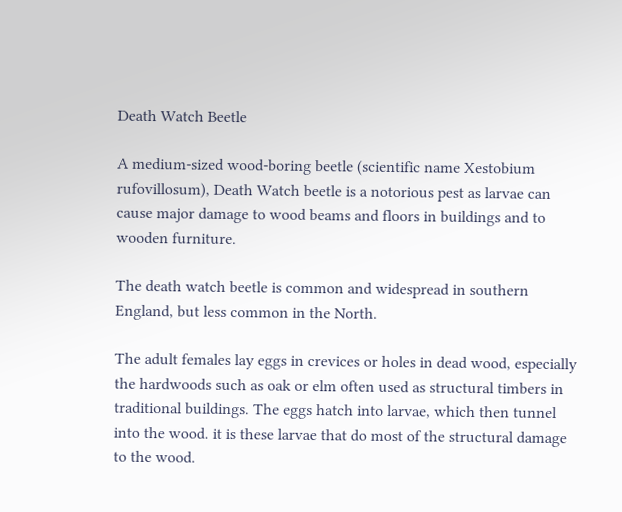Death Watch Beetle

A medium-sized wood-boring beetle (scientific name Xestobium rufovillosum), Death Watch beetle is a notorious pest as larvae can cause major damage to wood beams and floors in buildings and to wooden furniture.

The death watch beetle is common and widespread in southern England, but less common in the North.

The adult females lay eggs in crevices or holes in dead wood, especially the hardwoods such as oak or elm often used as structural timbers in traditional buildings. The eggs hatch into larvae, which then tunnel into the wood. it is these larvae that do most of the structural damage to the wood.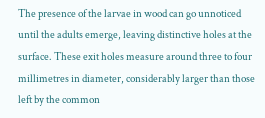The presence of the larvae in wood can go unnoticed until the adults emerge, leaving distinctive holes at the surface. These exit holes measure around three to four millimetres in diameter, considerably larger than those left by the common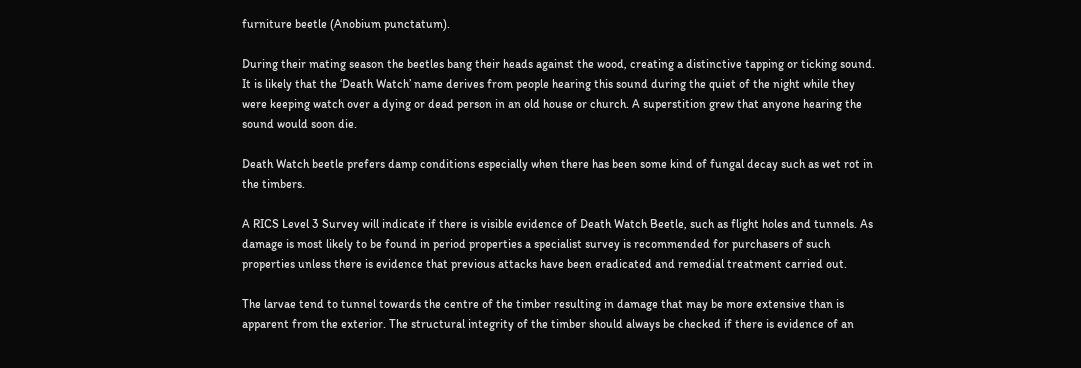furniture beetle (Anobium punctatum).

During their mating season the beetles bang their heads against the wood, creating a distinctive tapping or ticking sound. It is likely that the ‘Death Watch’ name derives from people hearing this sound during the quiet of the night while they were keeping watch over a dying or dead person in an old house or church. A superstition grew that anyone hearing the sound would soon die.

Death Watch beetle prefers damp conditions especially when there has been some kind of fungal decay such as wet rot in the timbers.

A RICS Level 3 Survey will indicate if there is visible evidence of Death Watch Beetle, such as flight holes and tunnels. As damage is most likely to be found in period properties a specialist survey is recommended for purchasers of such properties unless there is evidence that previous attacks have been eradicated and remedial treatment carried out.

The larvae tend to tunnel towards the centre of the timber resulting in damage that may be more extensive than is apparent from the exterior. The structural integrity of the timber should always be checked if there is evidence of an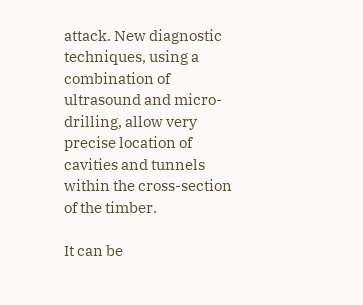attack. New diagnostic techniques, using a combination of ultrasound and micro-drilling, allow very precise location of cavities and tunnels within the cross-section of the timber.

It can be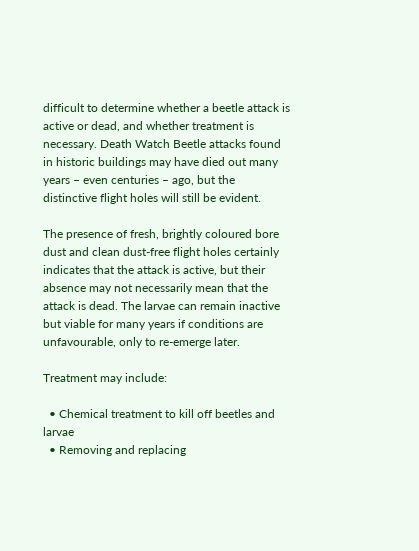difficult to determine whether a beetle attack is active or dead, and whether treatment is necessary. Death Watch Beetle attacks found in historic buildings may have died out many years – even centuries – ago, but the distinctive flight holes will still be evident.

The presence of fresh, brightly coloured bore dust and clean dust-free flight holes certainly indicates that the attack is active, but their absence may not necessarily mean that the attack is dead. The larvae can remain inactive but viable for many years if conditions are unfavourable, only to re-emerge later.

Treatment may include:

  • Chemical treatment to kill off beetles and larvae
  • Removing and replacing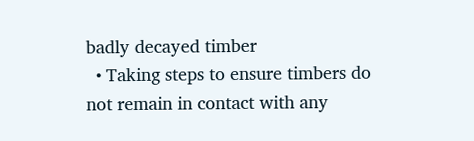badly decayed timber
  • Taking steps to ensure timbers do not remain in contact with any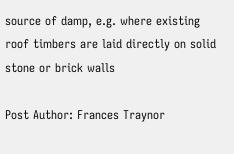source of damp, e.g. where existing roof timbers are laid directly on solid stone or brick walls

Post Author: Frances Traynor